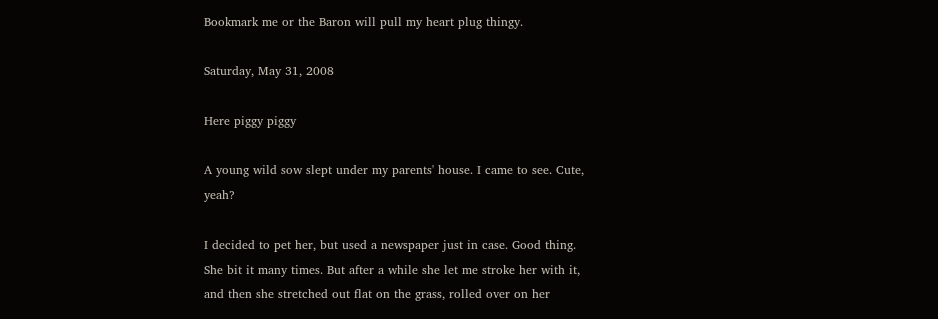Bookmark me or the Baron will pull my heart plug thingy.

Saturday, May 31, 2008

Here piggy piggy

A young wild sow slept under my parents' house. I came to see. Cute, yeah?

I decided to pet her, but used a newspaper just in case. Good thing. She bit it many times. But after a while she let me stroke her with it, and then she stretched out flat on the grass, rolled over on her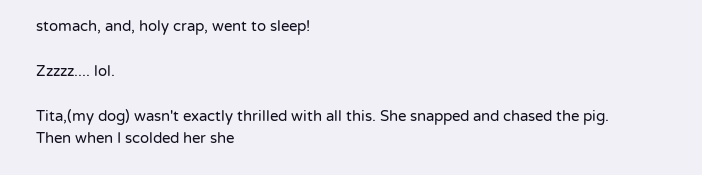stomach, and, holy crap, went to sleep!

Zzzzz.... lol.

Tita,(my dog) wasn't exactly thrilled with all this. She snapped and chased the pig. Then when I scolded her she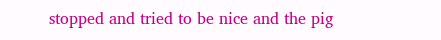stopped and tried to be nice and the pig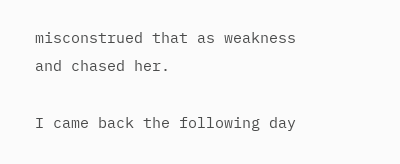misconstrued that as weakness and chased her.

I came back the following day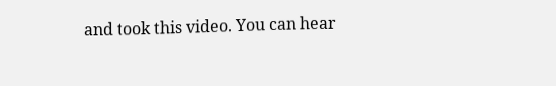and took this video. You can hear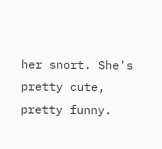her snort. She's pretty cute, pretty funny.